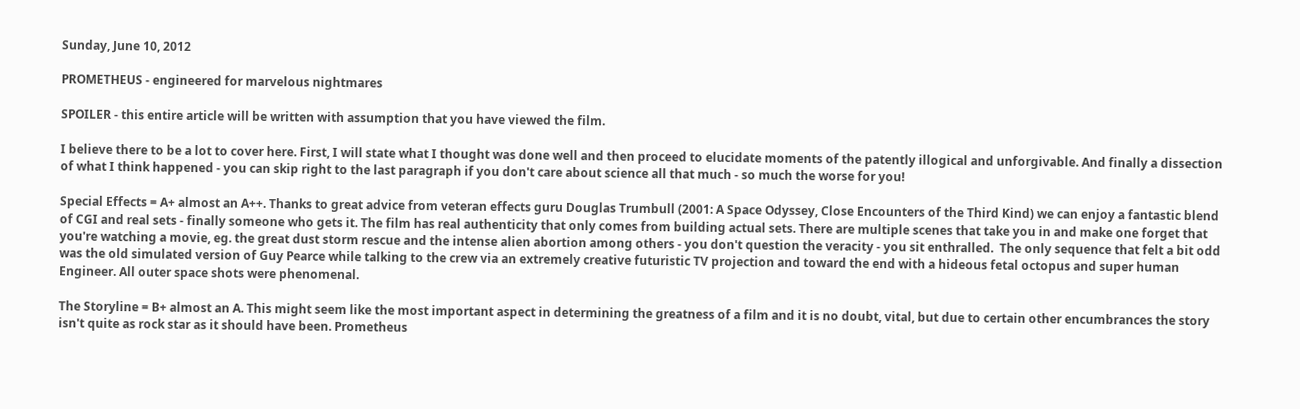Sunday, June 10, 2012

PROMETHEUS - engineered for marvelous nightmares

SPOILER - this entire article will be written with assumption that you have viewed the film.

I believe there to be a lot to cover here. First, I will state what I thought was done well and then proceed to elucidate moments of the patently illogical and unforgivable. And finally a dissection of what I think happened - you can skip right to the last paragraph if you don't care about science all that much - so much the worse for you!

Special Effects = A+ almost an A++. Thanks to great advice from veteran effects guru Douglas Trumbull (2001: A Space Odyssey, Close Encounters of the Third Kind) we can enjoy a fantastic blend of CGI and real sets - finally someone who gets it. The film has real authenticity that only comes from building actual sets. There are multiple scenes that take you in and make one forget that you're watching a movie, eg. the great dust storm rescue and the intense alien abortion among others - you don't question the veracity - you sit enthralled.  The only sequence that felt a bit odd was the old simulated version of Guy Pearce while talking to the crew via an extremely creative futuristic TV projection and toward the end with a hideous fetal octopus and super human Engineer. All outer space shots were phenomenal.

The Storyline = B+ almost an A. This might seem like the most important aspect in determining the greatness of a film and it is no doubt, vital, but due to certain other encumbrances the story isn't quite as rock star as it should have been. Prometheus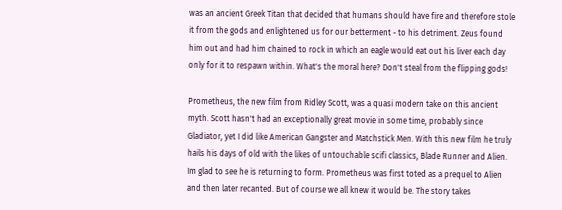was an ancient Greek Titan that decided that humans should have fire and therefore stole it from the gods and enlightened us for our betterment - to his detriment. Zeus found him out and had him chained to rock in which an eagle would eat out his liver each day only for it to respawn within. What's the moral here? Don't steal from the flipping gods!

Prometheus, the new film from Ridley Scott, was a quasi modern take on this ancient myth. Scott hasn't had an exceptionally great movie in some time, probably since Gladiator, yet I did like American Gangster and Matchstick Men. With this new film he truly hails his days of old with the likes of untouchable scifi classics, Blade Runner and Alien. Im glad to see he is returning to form. Prometheus was first toted as a prequel to Alien and then later recanted. But of course we all knew it would be. The story takes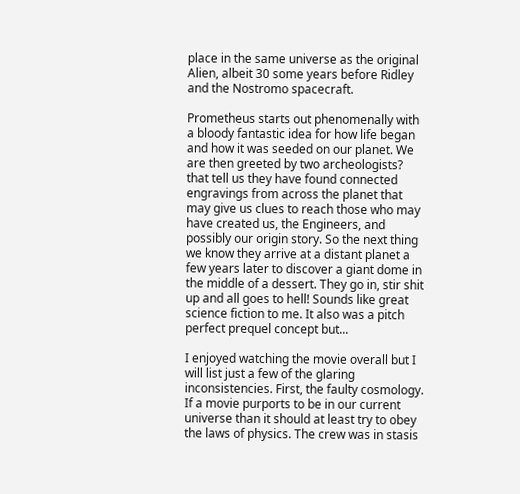place in the same universe as the original Alien, albeit 30 some years before Ridley and the Nostromo spacecraft.

Prometheus starts out phenomenally with a bloody fantastic idea for how life began and how it was seeded on our planet. We are then greeted by two archeologists? that tell us they have found connected engravings from across the planet that may give us clues to reach those who may have created us, the Engineers, and possibly our origin story. So the next thing we know they arrive at a distant planet a few years later to discover a giant dome in the middle of a dessert. They go in, stir shit up and all goes to hell! Sounds like great science fiction to me. It also was a pitch perfect prequel concept but...

I enjoyed watching the movie overall but I will list just a few of the glaring inconsistencies. First, the faulty cosmology. If a movie purports to be in our current universe than it should at least try to obey the laws of physics. The crew was in stasis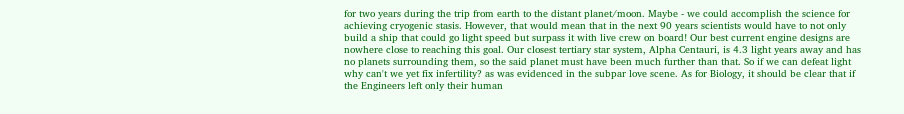for two years during the trip from earth to the distant planet/moon. Maybe - we could accomplish the science for achieving cryogenic stasis. However, that would mean that in the next 90 years scientists would have to not only build a ship that could go light speed but surpass it with live crew on board! Our best current engine designs are nowhere close to reaching this goal. Our closest tertiary star system, Alpha Centauri, is 4.3 light years away and has no planets surrounding them, so the said planet must have been much further than that. So if we can defeat light why can't we yet fix infertility? as was evidenced in the subpar love scene. As for Biology, it should be clear that if the Engineers left only their human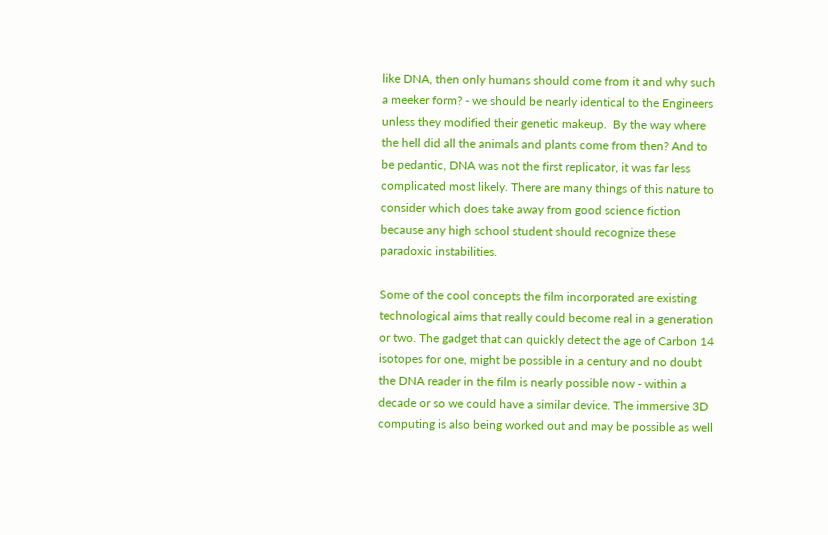like DNA, then only humans should come from it and why such a meeker form? - we should be nearly identical to the Engineers unless they modified their genetic makeup.  By the way where the hell did all the animals and plants come from then? And to be pedantic, DNA was not the first replicator, it was far less complicated most likely. There are many things of this nature to consider which does take away from good science fiction because any high school student should recognize these paradoxic instabilities.

Some of the cool concepts the film incorporated are existing technological aims that really could become real in a generation or two. The gadget that can quickly detect the age of Carbon 14 isotopes for one, might be possible in a century and no doubt the DNA reader in the film is nearly possible now - within a decade or so we could have a similar device. The immersive 3D computing is also being worked out and may be possible as well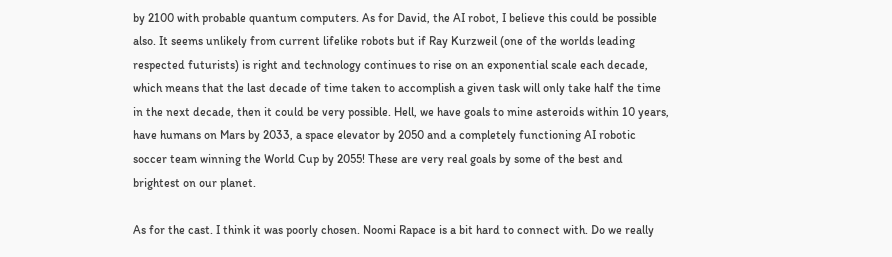by 2100 with probable quantum computers. As for David, the AI robot, I believe this could be possible also. It seems unlikely from current lifelike robots but if Ray Kurzweil (one of the worlds leading respected futurists) is right and technology continues to rise on an exponential scale each decade, which means that the last decade of time taken to accomplish a given task will only take half the time in the next decade, then it could be very possible. Hell, we have goals to mine asteroids within 10 years, have humans on Mars by 2033, a space elevator by 2050 and a completely functioning AI robotic soccer team winning the World Cup by 2055! These are very real goals by some of the best and brightest on our planet.

As for the cast. I think it was poorly chosen. Noomi Rapace is a bit hard to connect with. Do we really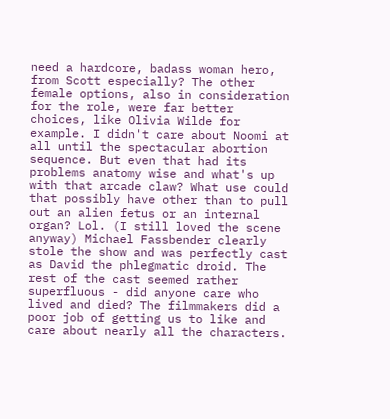need a hardcore, badass woman hero, from Scott especially? The other female options, also in consideration for the role, were far better choices, like Olivia Wilde for example. I didn't care about Noomi at all until the spectacular abortion sequence. But even that had its problems anatomy wise and what's up with that arcade claw? What use could that possibly have other than to pull out an alien fetus or an internal organ? Lol. (I still loved the scene anyway) Michael Fassbender clearly stole the show and was perfectly cast as David the phlegmatic droid. The rest of the cast seemed rather superfluous - did anyone care who lived and died? The filmmakers did a poor job of getting us to like and care about nearly all the characters.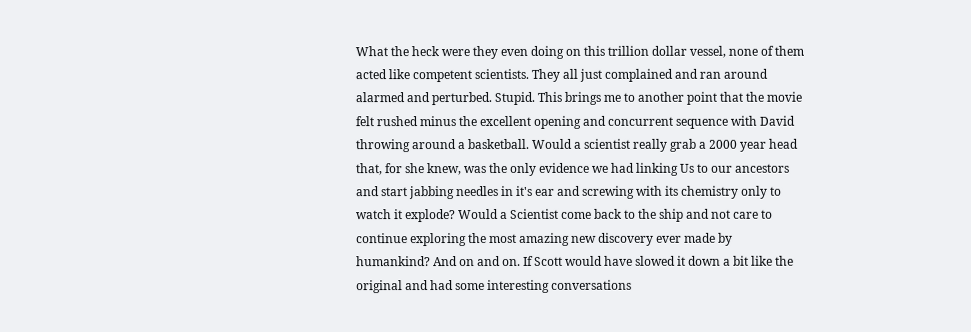What the heck were they even doing on this trillion dollar vessel, none of them acted like competent scientists. They all just complained and ran around alarmed and perturbed. Stupid. This brings me to another point that the movie felt rushed minus the excellent opening and concurrent sequence with David throwing around a basketball. Would a scientist really grab a 2000 year head that, for she knew, was the only evidence we had linking Us to our ancestors and start jabbing needles in it's ear and screwing with its chemistry only to watch it explode? Would a Scientist come back to the ship and not care to continue exploring the most amazing new discovery ever made by humankind? And on and on. If Scott would have slowed it down a bit like the original and had some interesting conversations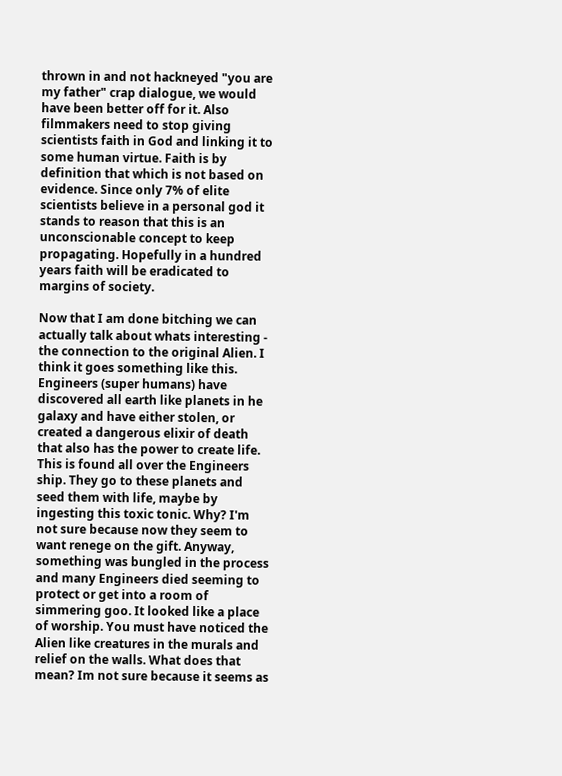thrown in and not hackneyed "you are my father" crap dialogue, we would have been better off for it. Also filmmakers need to stop giving scientists faith in God and linking it to some human virtue. Faith is by definition that which is not based on evidence. Since only 7% of elite scientists believe in a personal god it stands to reason that this is an unconscionable concept to keep propagating. Hopefully in a hundred years faith will be eradicated to margins of society.

Now that I am done bitching we can actually talk about whats interesting - the connection to the original Alien. I think it goes something like this. Engineers (super humans) have discovered all earth like planets in he galaxy and have either stolen, or created a dangerous elixir of death that also has the power to create life. This is found all over the Engineers ship. They go to these planets and seed them with life, maybe by ingesting this toxic tonic. Why? I'm not sure because now they seem to want renege on the gift. Anyway, something was bungled in the process and many Engineers died seeming to protect or get into a room of simmering goo. It looked like a place of worship. You must have noticed the Alien like creatures in the murals and relief on the walls. What does that mean? Im not sure because it seems as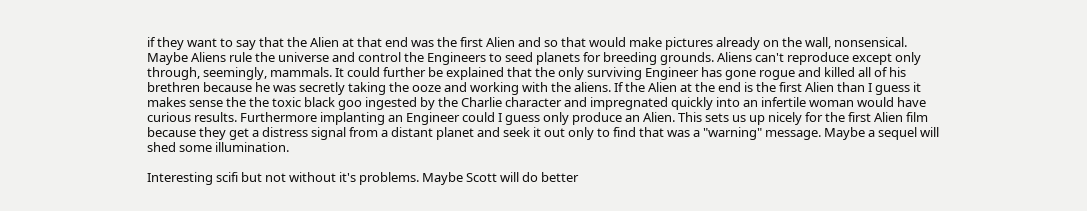if they want to say that the Alien at that end was the first Alien and so that would make pictures already on the wall, nonsensical. Maybe Aliens rule the universe and control the Engineers to seed planets for breeding grounds. Aliens can't reproduce except only through, seemingly, mammals. It could further be explained that the only surviving Engineer has gone rogue and killed all of his brethren because he was secretly taking the ooze and working with the aliens. If the Alien at the end is the first Alien than I guess it makes sense the the toxic black goo ingested by the Charlie character and impregnated quickly into an infertile woman would have curious results. Furthermore implanting an Engineer could I guess only produce an Alien. This sets us up nicely for the first Alien film because they get a distress signal from a distant planet and seek it out only to find that was a "warning" message. Maybe a sequel will shed some illumination.

Interesting scifi but not without it's problems. Maybe Scott will do better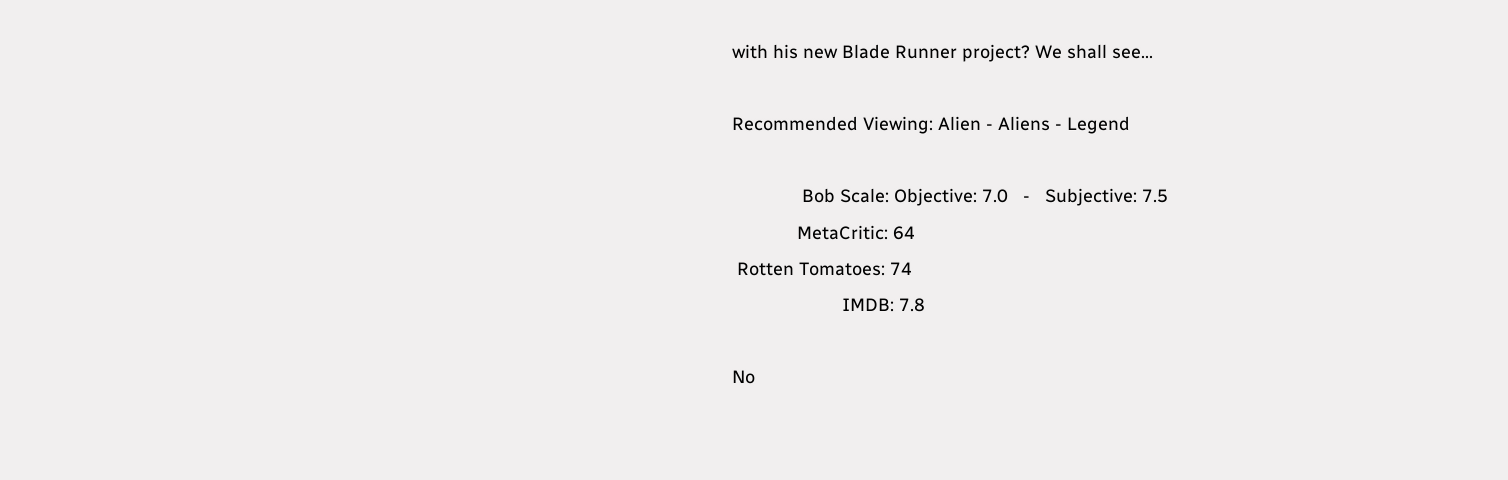with his new Blade Runner project? We shall see...

Recommended Viewing: Alien - Aliens - Legend

              Bob Scale: Objective: 7.0   -   Subjective: 7.5
             MetaCritic: 64
 Rotten Tomatoes: 74
                      IMDB: 7.8

No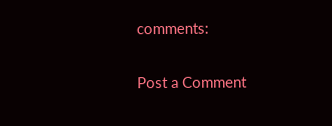comments:

Post a Comment